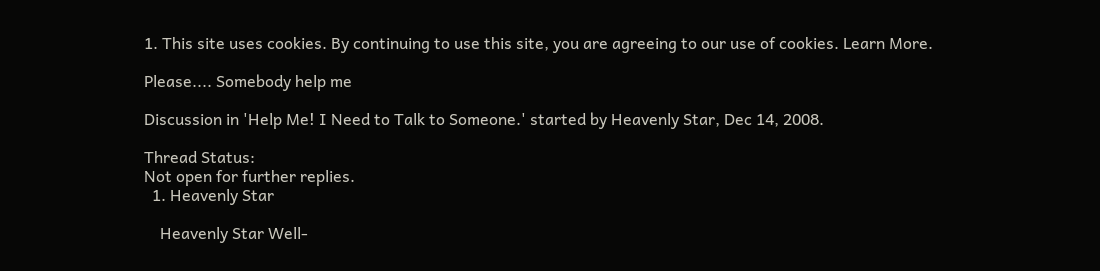1. This site uses cookies. By continuing to use this site, you are agreeing to our use of cookies. Learn More.

Please.... Somebody help me

Discussion in 'Help Me! I Need to Talk to Someone.' started by Heavenly Star, Dec 14, 2008.

Thread Status:
Not open for further replies.
  1. Heavenly Star

    Heavenly Star Well-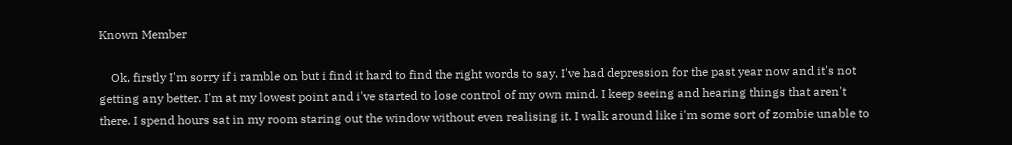Known Member

    Ok, firstly I'm sorry if i ramble on but i find it hard to find the right words to say. I've had depression for the past year now and it's not getting any better. I'm at my lowest point and i've started to lose control of my own mind. I keep seeing and hearing things that aren't there. I spend hours sat in my room staring out the window without even realising it. I walk around like i'm some sort of zombie unable to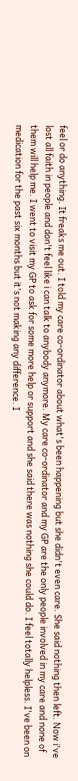feel or do anything. It freaks me out. I told my care co-ordinator about what's been happening but she didn't even care. She said nothing then left. Now i've lost all faith in people and don't feel like i can talk to anybody anymore. My care co-ordinator and my GP are the only people involved in my care and none of them will help me. I went to visit my GP to ask for some more help or support and she said there was nothing she could do. I feel totally helpless. I've been on medication for the past six months but it's not making any difference. I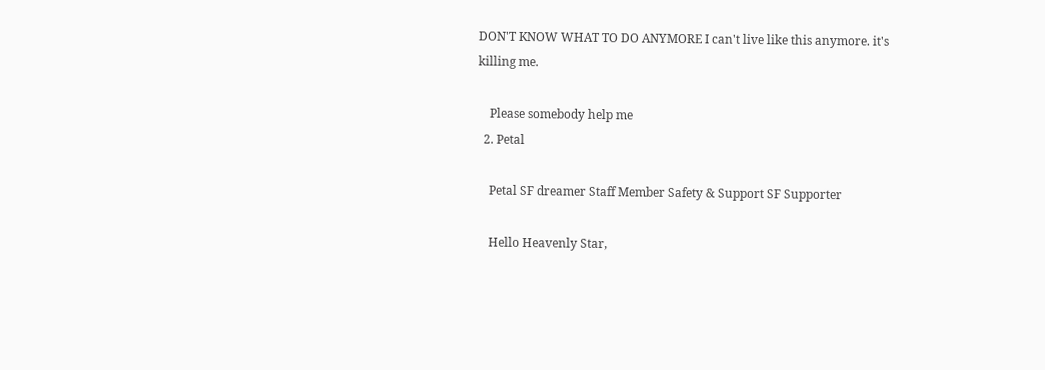DON'T KNOW WHAT TO DO ANYMORE I can't live like this anymore. it's killing me.

    Please somebody help me
  2. Petal

    Petal SF dreamer Staff Member Safety & Support SF Supporter

    Hello Heavenly Star,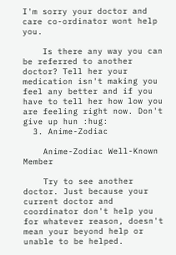I'm sorry your doctor and care co-ordinator wont help you.

    Is there any way you can be referred to another doctor? Tell her your medication isn't making you feel any better and if you have to tell her how low you are feeling right now. Don't give up hun :hug:
  3. Anime-Zodiac

    Anime-Zodiac Well-Known Member

    Try to see another doctor. Just because your current doctor and coordinator don't help you for whatever reason, doesn't mean your beyond help or unable to be helped.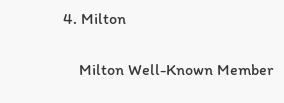4. Milton

    Milton Well-Known Member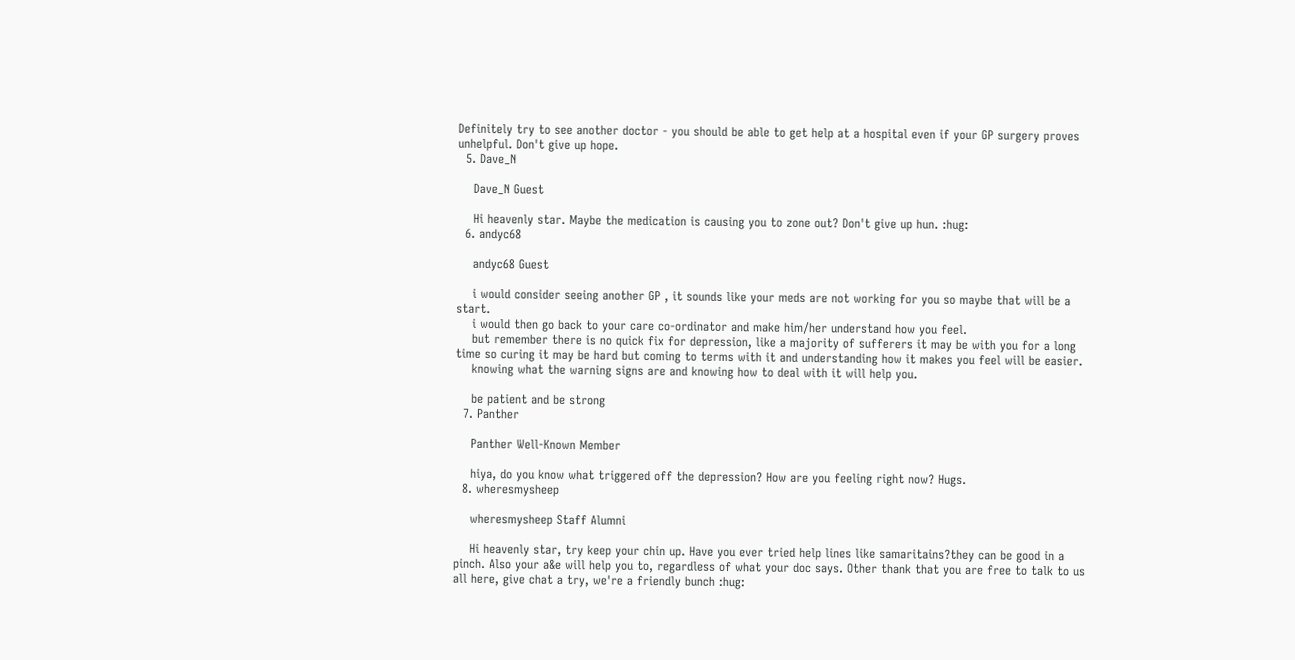Definitely try to see another doctor - you should be able to get help at a hospital even if your GP surgery proves unhelpful. Don't give up hope.
  5. Dave_N

    Dave_N Guest

    Hi heavenly star. Maybe the medication is causing you to zone out? Don't give up hun. :hug:
  6. andyc68

    andyc68 Guest

    i would consider seeing another GP , it sounds like your meds are not working for you so maybe that will be a start.
    i would then go back to your care co-ordinator and make him/her understand how you feel.
    but remember there is no quick fix for depression, like a majority of sufferers it may be with you for a long time so curing it may be hard but coming to terms with it and understanding how it makes you feel will be easier.
    knowing what the warning signs are and knowing how to deal with it will help you.

    be patient and be strong
  7. Panther

    Panther Well-Known Member

    hiya, do you know what triggered off the depression? How are you feeling right now? Hugs.
  8. wheresmysheep

    wheresmysheep Staff Alumni

    Hi heavenly star, try keep your chin up. Have you ever tried help lines like samaritains?they can be good in a pinch. Also your a&e will help you to, regardless of what your doc says. Other thank that you are free to talk to us all here, give chat a try, we're a friendly bunch :hug: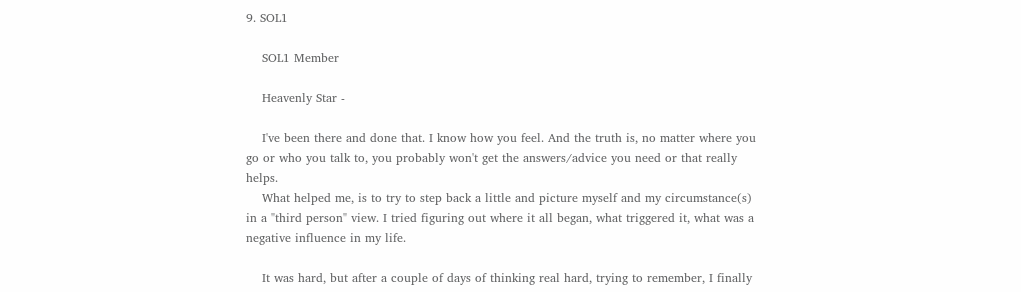9. SOL1

    SOL1 Member

    Heavenly Star -

    I've been there and done that. I know how you feel. And the truth is, no matter where you go or who you talk to, you probably won't get the answers/advice you need or that really helps.
    What helped me, is to try to step back a little and picture myself and my circumstance(s) in a "third person" view. I tried figuring out where it all began, what triggered it, what was a negative influence in my life.

    It was hard, but after a couple of days of thinking real hard, trying to remember, I finally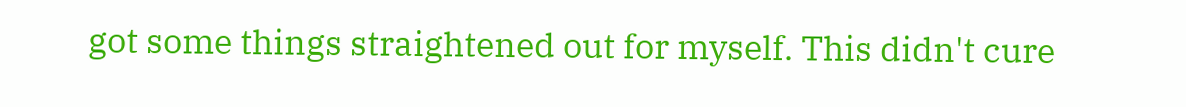got some things straightened out for myself. This didn't cure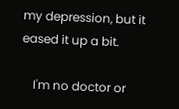my depression, but it eased it up a bit.

    I'm no doctor or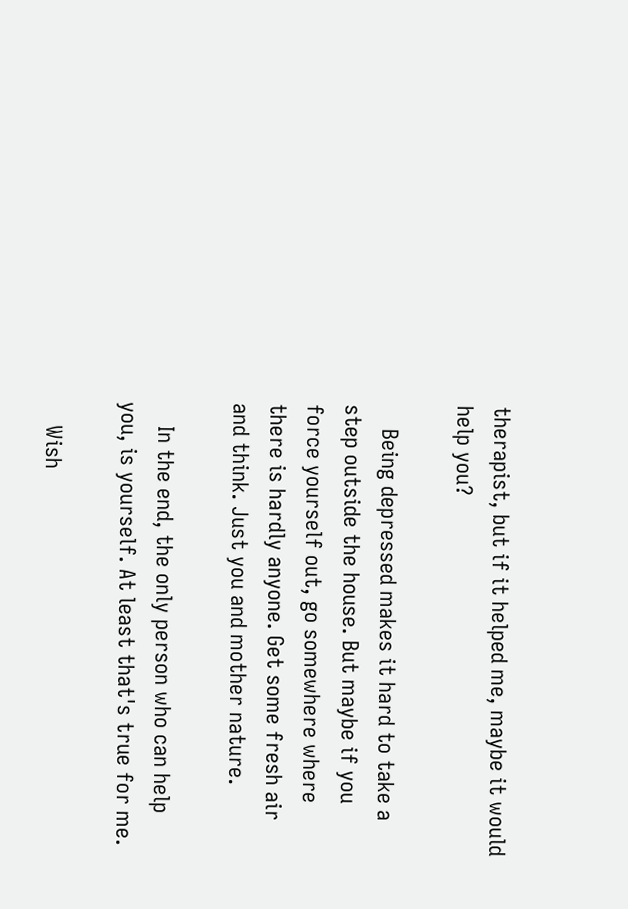therapist, but if it helped me, maybe it would help you?

    Being depressed makes it hard to take a step outside the house. But maybe if you force yourself out, go somewhere where there is hardly anyone. Get some fresh air and think. Just you and mother nature.

    In the end, the only person who can help you, is yourself. At least that's true for me.

    Wish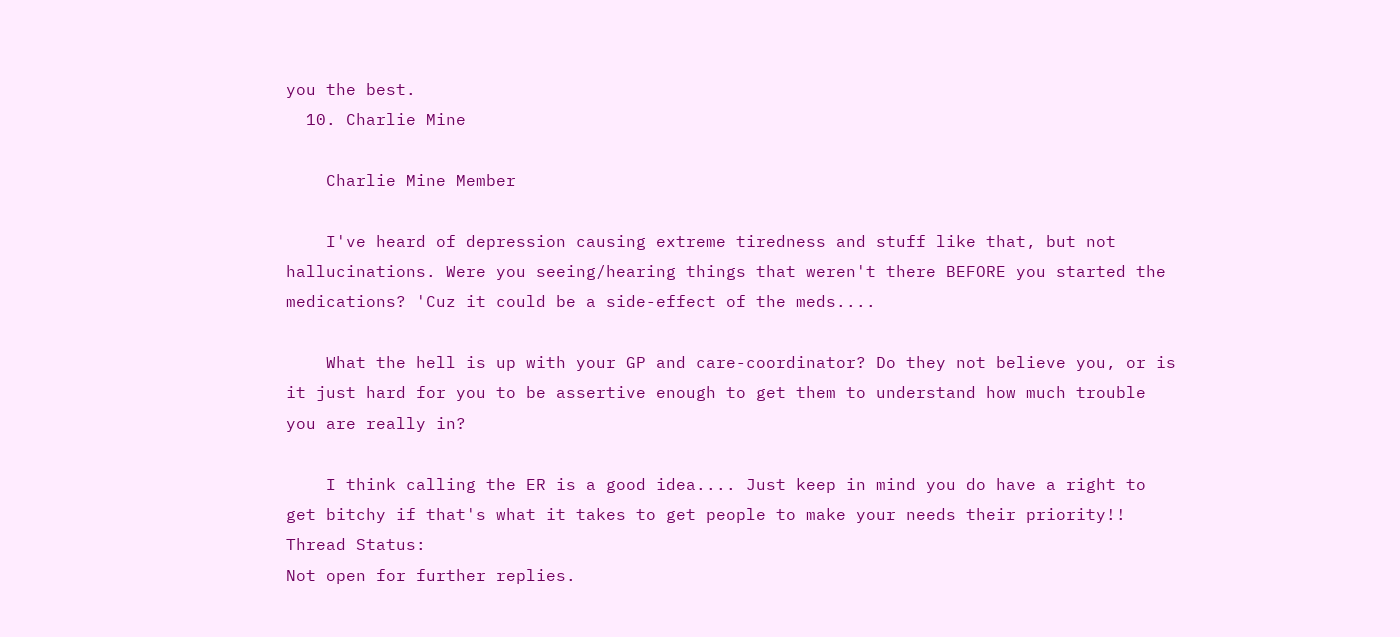you the best.
  10. Charlie Mine

    Charlie Mine Member

    I've heard of depression causing extreme tiredness and stuff like that, but not hallucinations. Were you seeing/hearing things that weren't there BEFORE you started the medications? 'Cuz it could be a side-effect of the meds....

    What the hell is up with your GP and care-coordinator? Do they not believe you, or is it just hard for you to be assertive enough to get them to understand how much trouble you are really in?

    I think calling the ER is a good idea.... Just keep in mind you do have a right to get bitchy if that's what it takes to get people to make your needs their priority!!
Thread Status:
Not open for further replies.